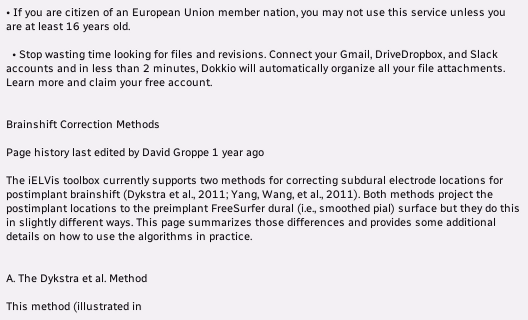• If you are citizen of an European Union member nation, you may not use this service unless you are at least 16 years old.

  • Stop wasting time looking for files and revisions. Connect your Gmail, DriveDropbox, and Slack accounts and in less than 2 minutes, Dokkio will automatically organize all your file attachments. Learn more and claim your free account.


Brainshift Correction Methods

Page history last edited by David Groppe 1 year ago

The iELVis toolbox currently supports two methods for correcting subdural electrode locations for postimplant brainshift (Dykstra et al., 2011; Yang, Wang, et al., 2011). Both methods project the postimplant locations to the preimplant FreeSurfer dural (i.e., smoothed pial) surface but they do this in slightly different ways. This page summarizes those differences and provides some additional details on how to use the algorithms in practice.


A. The Dykstra et al. Method

This method (illustrated in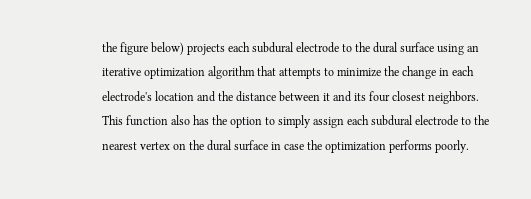the figure below) projects each subdural electrode to the dural surface using an iterative optimization algorithm that attempts to minimize the change in each electrode's location and the distance between it and its four closest neighbors. This function also has the option to simply assign each subdural electrode to the nearest vertex on the dural surface in case the optimization performs poorly.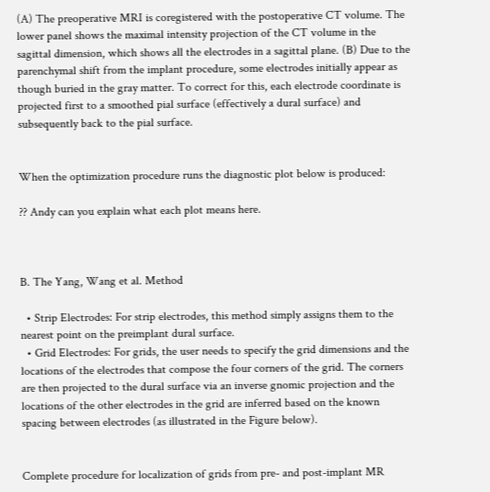(A) The preoperative MRI is coregistered with the postoperative CT volume. The lower panel shows the maximal intensity projection of the CT volume in the sagittal dimension, which shows all the electrodes in a sagittal plane. (B) Due to the parenchymal shift from the implant procedure, some electrodes initially appear as though buried in the gray matter. To correct for this, each electrode coordinate is projected first to a smoothed pial surface (effectively a dural surface) and subsequently back to the pial surface.


When the optimization procedure runs the diagnostic plot below is produced:

?? Andy can you explain what each plot means here.



B. The Yang, Wang et al. Method

  • Strip Electrodes: For strip electrodes, this method simply assigns them to the nearest point on the preimplant dural surface.
  • Grid Electrodes: For grids, the user needs to specify the grid dimensions and the locations of the electrodes that compose the four corners of the grid. The corners are then projected to the dural surface via an inverse gnomic projection and the locations of the other electrodes in the grid are inferred based on the known spacing between electrodes (as illustrated in the Figure below).


Complete procedure for localization of grids from pre- and post-implant MR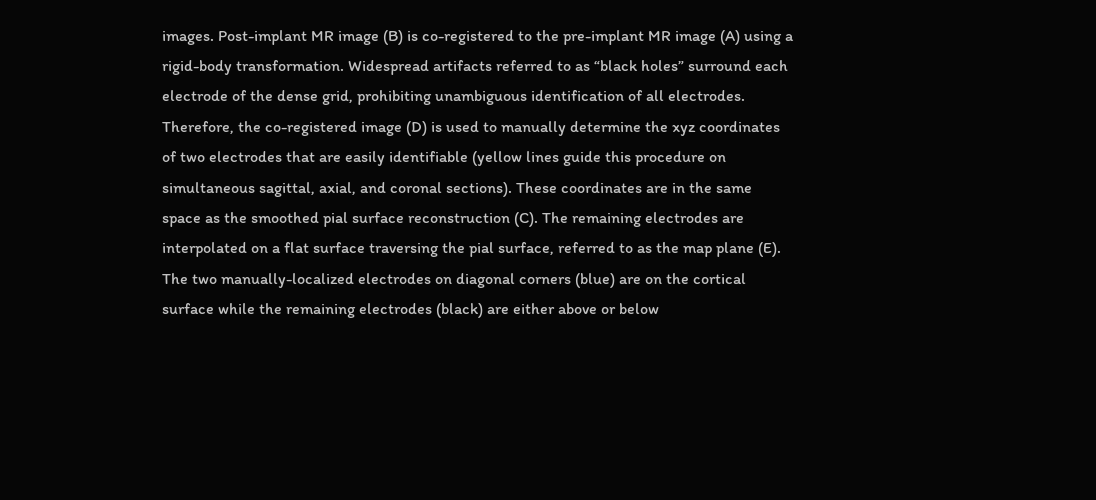images. Post-implant MR image (B) is co-registered to the pre-implant MR image (A) using a rigid-body transformation. Widespread artifacts referred to as “black holes” surround each electrode of the dense grid, prohibiting unambiguous identification of all electrodes. Therefore, the co-registered image (D) is used to manually determine the xyz coordinates of two electrodes that are easily identifiable (yellow lines guide this procedure on simultaneous sagittal, axial, and coronal sections). These coordinates are in the same space as the smoothed pial surface reconstruction (C). The remaining electrodes are interpolated on a flat surface traversing the pial surface, referred to as the map plane (E). The two manually-localized electrodes on diagonal corners (blue) are on the cortical surface while the remaining electrodes (black) are either above or below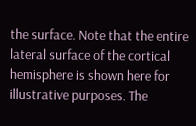the surface. Note that the entire lateral surface of the cortical hemisphere is shown here for illustrative purposes. The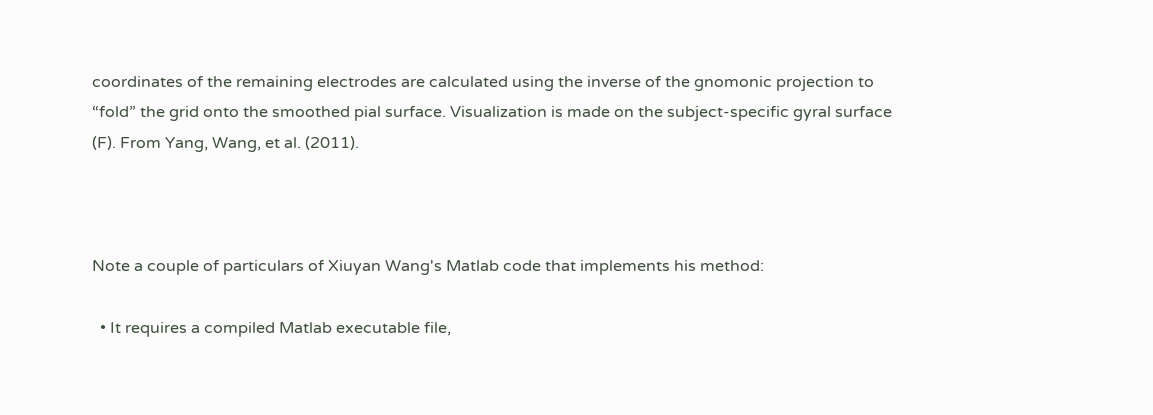coordinates of the remaining electrodes are calculated using the inverse of the gnomonic projection to “fold” the grid onto the smoothed pial surface. Visualization is made on the subject-specific gyral surface (F). From Yang, Wang, et al. (2011).



Note a couple of particulars of Xiuyan Wang's Matlab code that implements his method:

  • It requires a compiled Matlab executable file,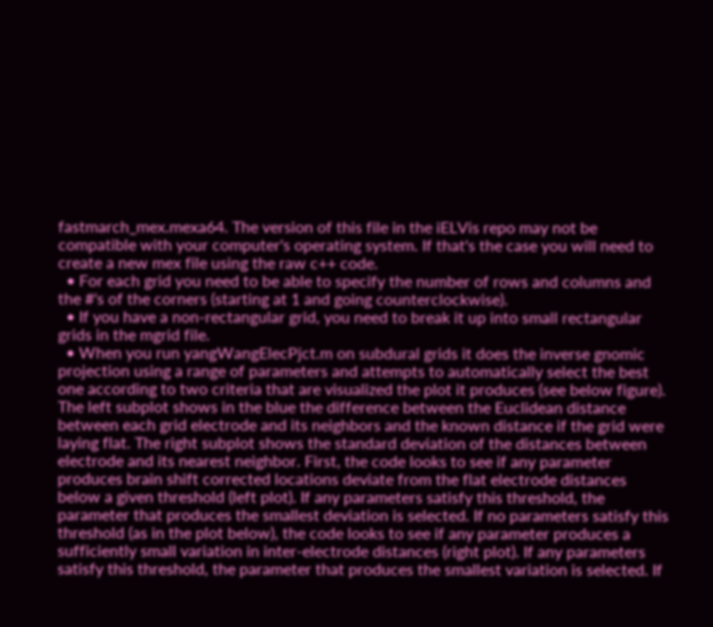fastmarch_mex.mexa64. The version of this file in the iELVis repo may not be compatible with your computer's operating system. If that's the case you will need to create a new mex file using the raw c++ code.
  • For each grid you need to be able to specify the number of rows and columns and the #'s of the corners (starting at 1 and going counterclockwise).
  • If you have a non-rectangular grid, you need to break it up into small rectangular grids in the mgrid file.
  • When you run yangWangElecPjct.m on subdural grids it does the inverse gnomic projection using a range of parameters and attempts to automatically select the best one according to two criteria that are visualized the plot it produces (see below figure). The left subplot shows in the blue the difference between the Euclidean distance between each grid electrode and its neighbors and the known distance if the grid were laying flat. The right subplot shows the standard deviation of the distances between electrode and its nearest neighbor. First, the code looks to see if any parameter produces brain shift corrected locations deviate from the flat electrode distances below a given threshold (left plot). If any parameters satisfy this threshold, the parameter that produces the smallest deviation is selected. If no parameters satisfy this threshold (as in the plot below), the code looks to see if any parameter produces a sufficiently small variation in inter-electrode distances (right plot). If any parameters satisfy this threshold, the parameter that produces the smallest variation is selected. If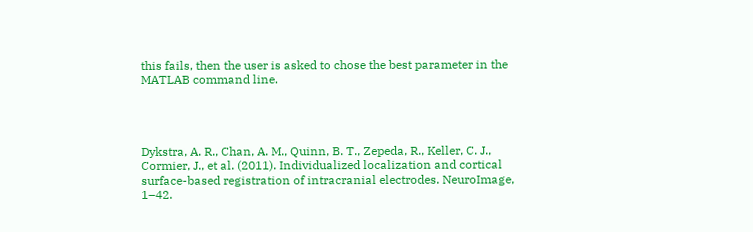this fails, then the user is asked to chose the best parameter in the MATLAB command line.




Dykstra, A. R., Chan, A. M., Quinn, B. T., Zepeda, R., Keller, C. J., Cormier, J., et al. (2011). Individualized localization and cortical surface-based registration of intracranial electrodes. NeuroImage, 1–42.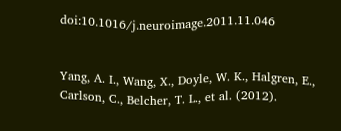doi:10.1016/j.neuroimage.2011.11.046


Yang, A. I., Wang, X., Doyle, W. K., Halgren, E., Carlson, C., Belcher, T. L., et al. (2012).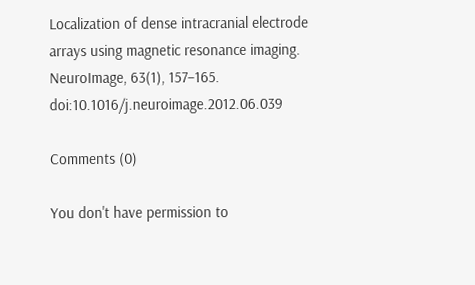Localization of dense intracranial electrode arrays using magnetic resonance imaging. NeuroImage, 63(1), 157–165. doi:10.1016/j.neuroimage.2012.06.039

Comments (0)

You don't have permission to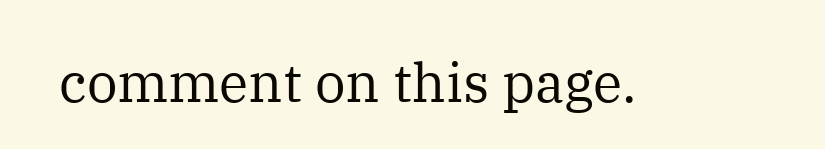comment on this page.